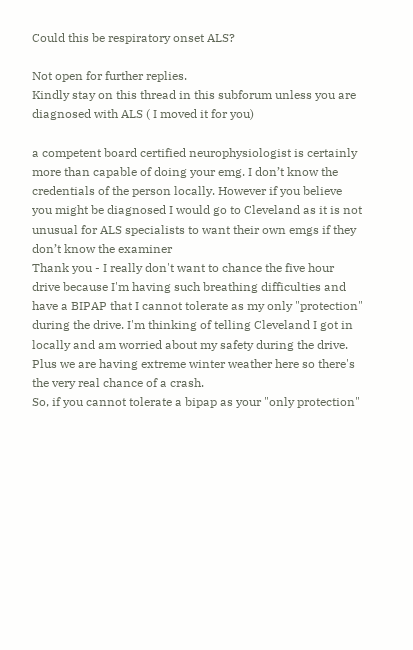Could this be respiratory onset ALS?

Not open for further replies.
Kindly stay on this thread in this subforum unless you are diagnosed with ALS ( I moved it for you)

a competent board certified neurophysiologist is certainly more than capable of doing your emg. I don’t know the credentials of the person locally. However if you believe you might be diagnosed I would go to Cleveland as it is not unusual for ALS specialists to want their own emgs if they don’t know the examiner
Thank you - I really don't want to chance the five hour drive because I'm having such breathing difficulties and have a BIPAP that I cannot tolerate as my only "protection" during the drive. I'm thinking of telling Cleveland I got in locally and am worried about my safety during the drive. Plus we are having extreme winter weather here so there's the very real chance of a crash.
So, if you cannot tolerate a bipap as your "only protection"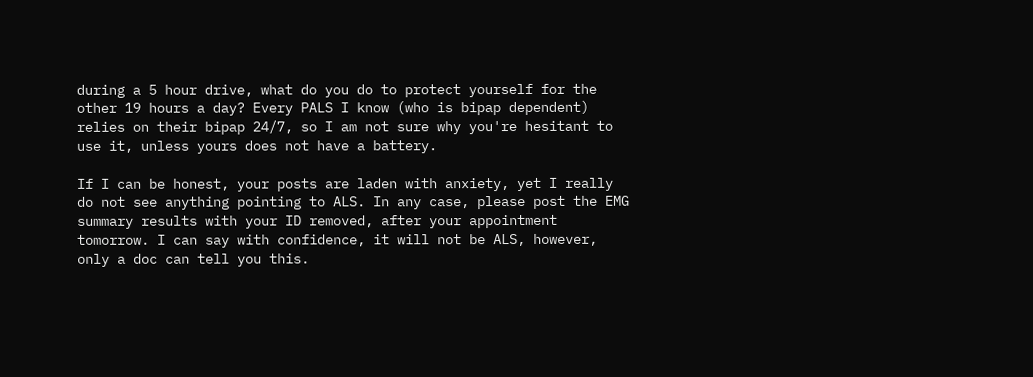during a 5 hour drive, what do you do to protect yourself for the other 19 hours a day? Every PALS I know (who is bipap dependent) relies on their bipap 24/7, so I am not sure why you're hesitant to use it, unless yours does not have a battery.

If I can be honest, your posts are laden with anxiety, yet I really do not see anything pointing to ALS. In any case, please post the EMG summary results with your ID removed, after your appointment tomorrow. I can say with confidence, it will not be ALS, however, only a doc can tell you this.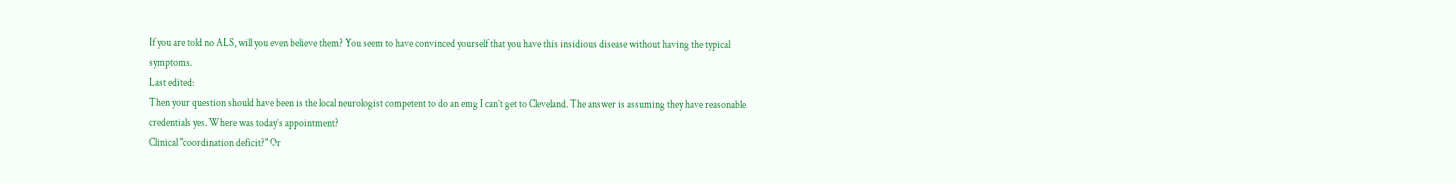If you are told no ALS, will you even believe them? You seem to have convinced yourself that you have this insidious disease without having the typical symptoms.
Last edited:
Then your question should have been is the local neurologist competent to do an emg I can’t get to Cleveland. The answer is assuming they have reasonable credentials yes. Where was today’s appointment?
Clinical "coordination deficit?" Or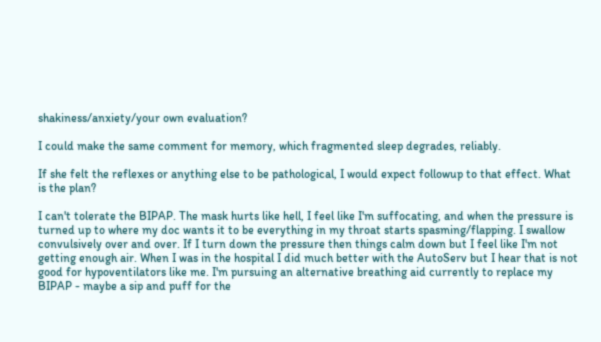shakiness/anxiety/your own evaluation?

I could make the same comment for memory, which fragmented sleep degrades, reliably.

If she felt the reflexes or anything else to be pathological, I would expect followup to that effect. What is the plan?

I can't tolerate the BIPAP. The mask hurts like hell, I feel like I'm suffocating, and when the pressure is turned up to where my doc wants it to be everything in my throat starts spasming/flapping. I swallow convulsively over and over. If I turn down the pressure then things calm down but I feel like I'm not getting enough air. When I was in the hospital I did much better with the AutoServ but I hear that is not good for hypoventilators like me. I'm pursuing an alternative breathing aid currently to replace my BIPAP - maybe a sip and puff for the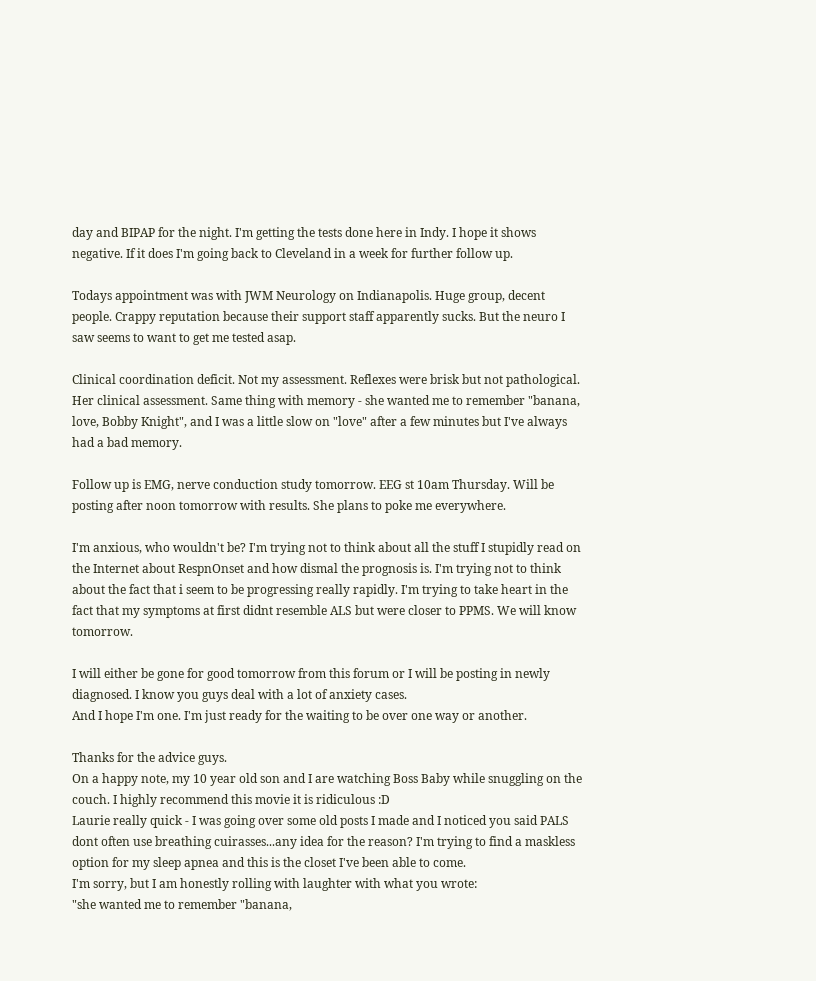day and BIPAP for the night. I'm getting the tests done here in Indy. I hope it shows negative. If it does I'm going back to Cleveland in a week for further follow up.

Todays appointment was with JWM Neurology on Indianapolis. Huge group, decent people. Crappy reputation because their support staff apparently sucks. But the neuro I saw seems to want to get me tested asap.

Clinical coordination deficit. Not my assessment. Reflexes were brisk but not pathological. Her clinical assessment. Same thing with memory - she wanted me to remember "banana, love, Bobby Knight", and I was a little slow on "love" after a few minutes but I've always had a bad memory.

Follow up is EMG, nerve conduction study tomorrow. EEG st 10am Thursday. Will be posting after noon tomorrow with results. She plans to poke me everywhere.

I'm anxious, who wouldn't be? I'm trying not to think about all the stuff I stupidly read on the Internet about RespnOnset and how dismal the prognosis is. I'm trying not to think about the fact that i seem to be progressing really rapidly. I'm trying to take heart in the fact that my symptoms at first didnt resemble ALS but were closer to PPMS. We will know tomorrow.

I will either be gone for good tomorrow from this forum or I will be posting in newly diagnosed. I know you guys deal with a lot of anxiety cases.
And I hope I'm one. I'm just ready for the waiting to be over one way or another.

Thanks for the advice guys.
On a happy note, my 10 year old son and I are watching Boss Baby while snuggling on the couch. I highly recommend this movie it is ridiculous :D
Laurie really quick - I was going over some old posts I made and I noticed you said PALS dont often use breathing cuirasses...any idea for the reason? I'm trying to find a maskless option for my sleep apnea and this is the closet I've been able to come.
I'm sorry, but I am honestly rolling with laughter with what you wrote:
"she wanted me to remember "banana,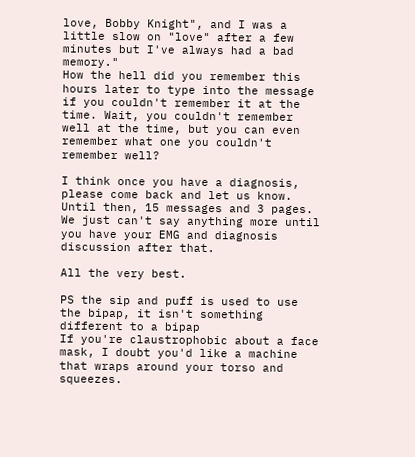love, Bobby Knight", and I was a little slow on "love" after a few minutes but I've always had a bad memory."
How the hell did you remember this hours later to type into the message if you couldn't remember it at the time. Wait, you couldn't remember well at the time, but you can even remember what one you couldn't remember well?

I think once you have a diagnosis, please come back and let us know. Until then, 15 messages and 3 pages. We just can't say anything more until you have your EMG and diagnosis discussion after that.

All the very best.

PS the sip and puff is used to use the bipap, it isn't something different to a bipap
If you're claustrophobic about a face mask, I doubt you'd like a machine that wraps around your torso and squeezes.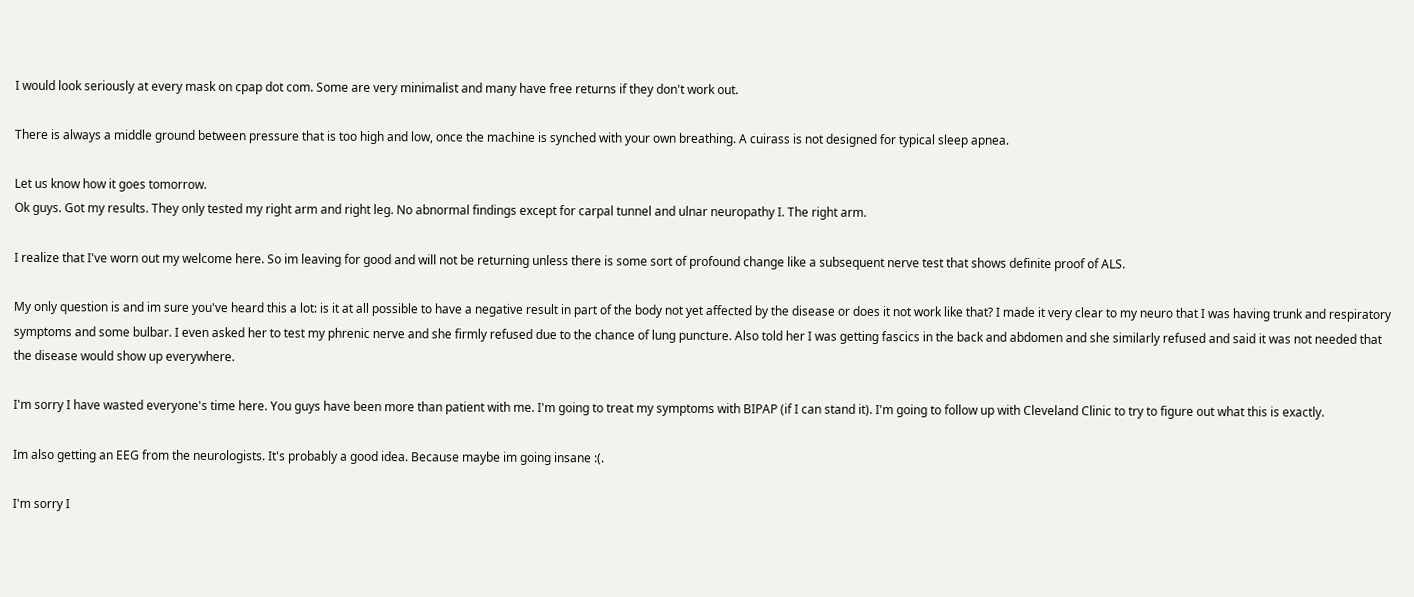I would look seriously at every mask on cpap dot com. Some are very minimalist and many have free returns if they don't work out.

There is always a middle ground between pressure that is too high and low, once the machine is synched with your own breathing. A cuirass is not designed for typical sleep apnea.

Let us know how it goes tomorrow.
Ok guys. Got my results. They only tested my right arm and right leg. No abnormal findings except for carpal tunnel and ulnar neuropathy I. The right arm.

I realize that I've worn out my welcome here. So im leaving for good and will not be returning unless there is some sort of profound change like a subsequent nerve test that shows definite proof of ALS.

My only question is and im sure you've heard this a lot: is it at all possible to have a negative result in part of the body not yet affected by the disease or does it not work like that? I made it very clear to my neuro that I was having trunk and respiratory symptoms and some bulbar. I even asked her to test my phrenic nerve and she firmly refused due to the chance of lung puncture. Also told her I was getting fascics in the back and abdomen and she similarly refused and said it was not needed that the disease would show up everywhere.

I'm sorry I have wasted everyone's time here. You guys have been more than patient with me. I'm going to treat my symptoms with BIPAP (if I can stand it). I'm going to follow up with Cleveland Clinic to try to figure out what this is exactly.

Im also getting an EEG from the neurologists. It's probably a good idea. Because maybe im going insane :(.

I'm sorry I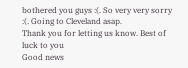bothered you guys :(. So very very sorry :(. Going to Cleveland asap.
Thank you for letting us know. Best of luck to you
Good news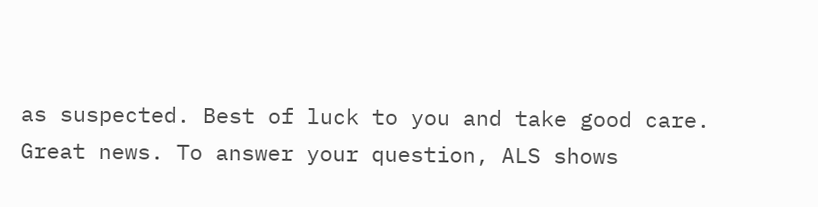as suspected. Best of luck to you and take good care.
Great news. To answer your question, ALS shows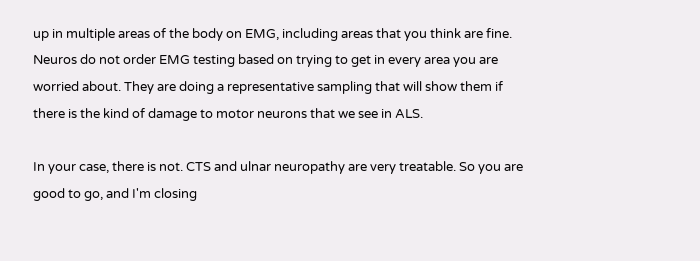up in multiple areas of the body on EMG, including areas that you think are fine. Neuros do not order EMG testing based on trying to get in every area you are worried about. They are doing a representative sampling that will show them if there is the kind of damage to motor neurons that we see in ALS.

In your case, there is not. CTS and ulnar neuropathy are very treatable. So you are good to go, and I'm closing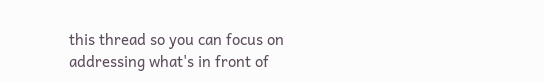this thread so you can focus on addressing what's in front of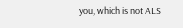you, which is not ALS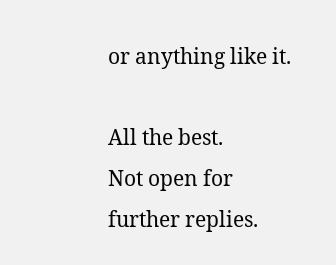or anything like it.

All the best.
Not open for further replies.